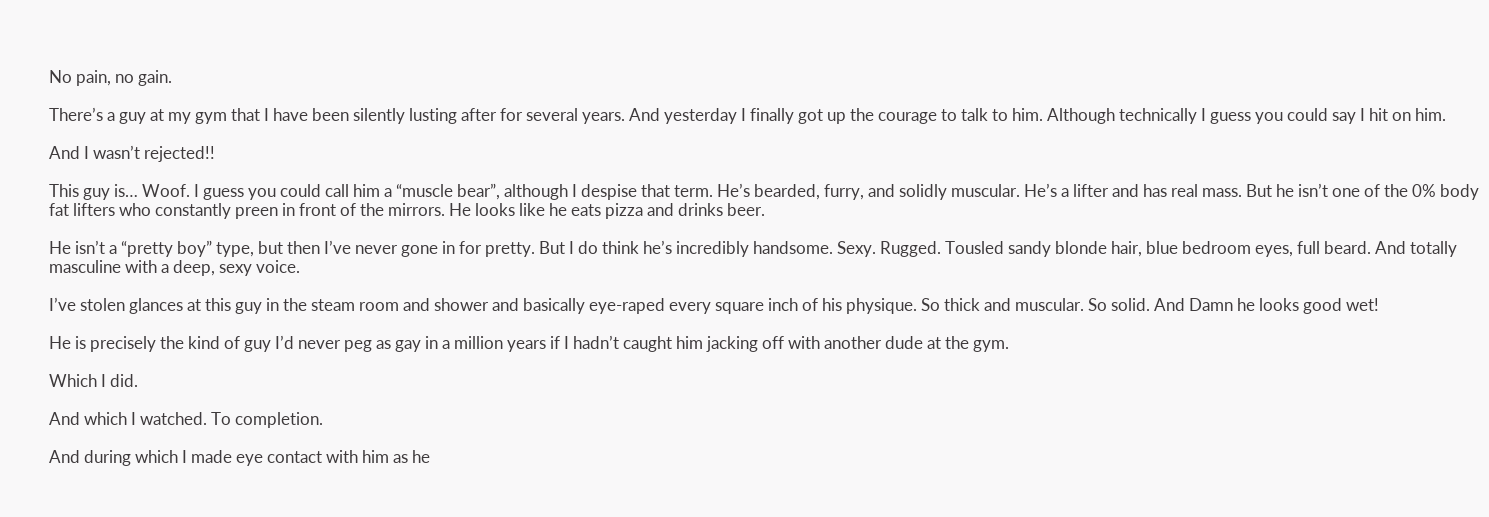No pain, no gain.

There’s a guy at my gym that I have been silently lusting after for several years. And yesterday I finally got up the courage to talk to him. Although technically I guess you could say I hit on him.

And I wasn’t rejected!!

This guy is… Woof. I guess you could call him a “muscle bear”, although I despise that term. He’s bearded, furry, and solidly muscular. He’s a lifter and has real mass. But he isn’t one of the 0% body fat lifters who constantly preen in front of the mirrors. He looks like he eats pizza and drinks beer.

He isn’t a “pretty boy” type, but then I’ve never gone in for pretty. But I do think he’s incredibly handsome. Sexy. Rugged. Tousled sandy blonde hair, blue bedroom eyes, full beard. And totally masculine with a deep, sexy voice.

I’ve stolen glances at this guy in the steam room and shower and basically eye-raped every square inch of his physique. So thick and muscular. So solid. And Damn he looks good wet!

He is precisely the kind of guy I’d never peg as gay in a million years if I hadn’t caught him jacking off with another dude at the gym.

Which I did.

And which I watched. To completion.

And during which I made eye contact with him as he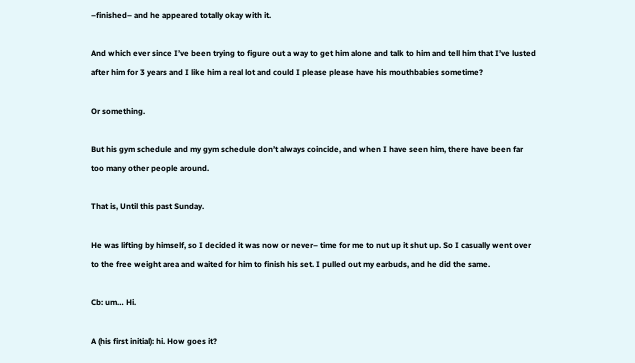–finished– and he appeared totally okay with it.

And which ever since I’ve been trying to figure out a way to get him alone and talk to him and tell him that I’ve lusted after him for 3 years and I like him a real lot and could I please please have his mouthbabies sometime?

Or something.

But his gym schedule and my gym schedule don’t always coincide, and when I have seen him, there have been far too many other people around.

That is, Until this past Sunday.

He was lifting by himself, so I decided it was now or never– time for me to nut up it shut up. So I casually went over to the free weight area and waited for him to finish his set. I pulled out my earbuds, and he did the same.

Cb: um… Hi.

A (his first initial): hi. How goes it?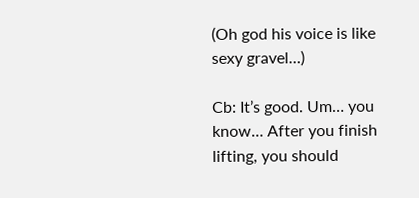(Oh god his voice is like sexy gravel…)

Cb: It’s good. Um… you know… After you finish lifting, you should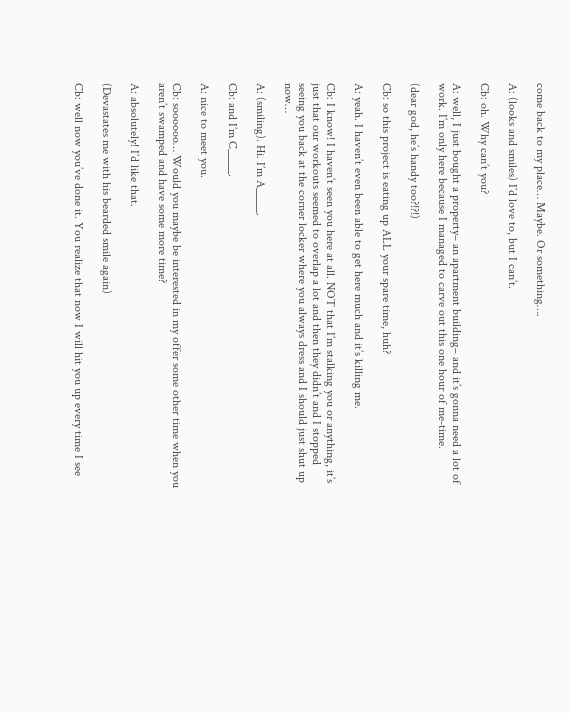come back to my place… Maybe. Or something….

A: (looks and smiles) I’d love to, but I can’t.

Cb: oh. Why can’t you?

A: well, I just bought a property– an apartment building– and it’s gonna need a lot of work. I’m only here because I managed to carve out this one hour of me-time.

(dear god, he’s handy too?!?!)

Cb: so this project is eating up ALL your spare time, huh?

A: yeah. I haven’t even been able to get here much and it’s killing me.

Cb: I know! I haven’t seen you here at all. NOT that I’m stalking you or anything, it’s just that our workouts seemed to overlap a lot and then they didn’t and I stopped seeing you back at the corner locker where you always dress and I should just shut up now…

A: (smiling). Hi. I’m A_____.

Cb: and I’m C_____.

A: nice to meet you.

Cb: soooooo… Would you maybe be interested in my offer some other time when you aren’t swamped and have some more time?

A: absolutely! I’d like that.

(Devastates me with his bearded smile again)

Cb: well now you’ve done it. You realize that now I will hit you up every time I see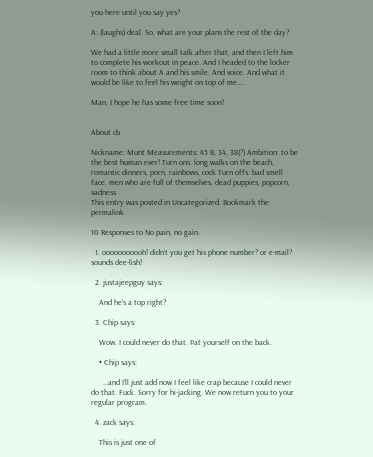you here until you say yes?

A: (laughs) deal. So, what are your plans the rest of the day?

We had a little more small talk after that, and then I left him to complete his workout in peace. And I headed to the locker room to think about A and his smile. And voice. And what it would be like to feel his weight on top of me….

Man, I hope he has some free time soon!


About cb

Nickname: Munt Measurements: 45 B, 34, 38(?) Ambition: to be the best human ever! Turn ons: long walks on the beach, romantic dinners, porn, rainbows, cock Turn offs: bad smell face, men who are full of themselves, dead puppies, popcorn, sadness
This entry was posted in Uncategorized. Bookmark the permalink.

10 Responses to No pain, no gain.

  1. ooooooooooh! didn’t you get his phone number? or e-mail? sounds dee-lish!

  2. justajeepguy says:

    And he’s a top right?

  3. Chip says:

    Wow. I could never do that. Pat yourself on the back.

    • Chip says:

      …and I’ll just add now I feel like crap because I could never do that. Fuck. Sorry for hi-jacking. We now return you to your regular program.

  4. zack says:

    This is just one of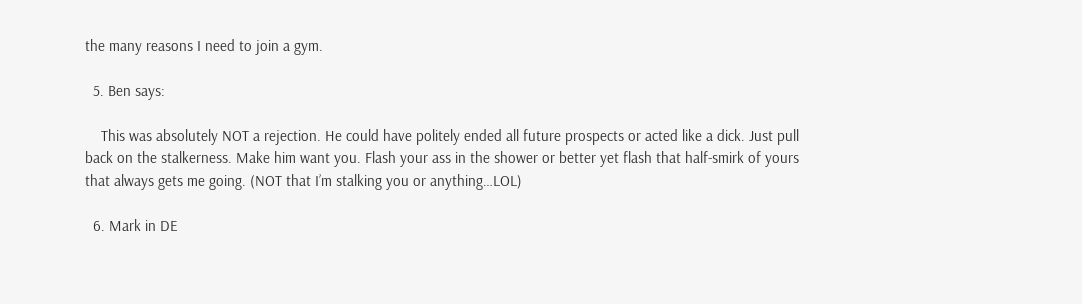the many reasons I need to join a gym.

  5. Ben says:

    This was absolutely NOT a rejection. He could have politely ended all future prospects or acted like a dick. Just pull back on the stalkerness. Make him want you. Flash your ass in the shower or better yet flash that half-smirk of yours that always gets me going. (NOT that I’m stalking you or anything…LOL)

  6. Mark in DE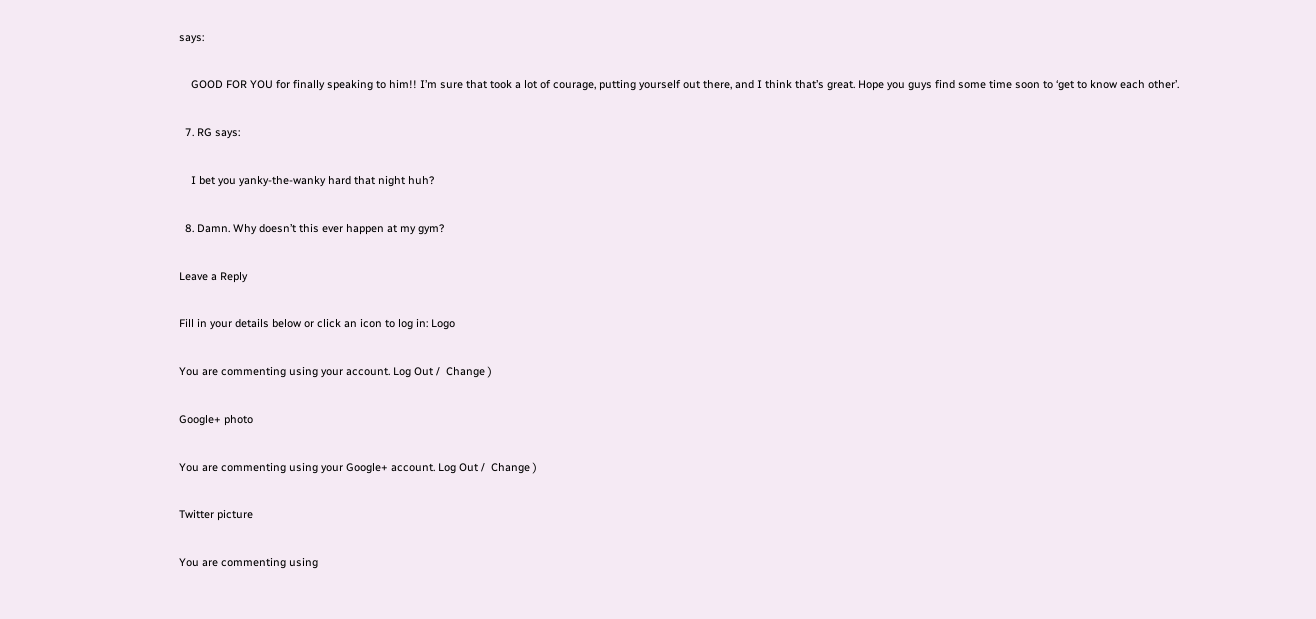says:

    GOOD FOR YOU for finally speaking to him!! I’m sure that took a lot of courage, putting yourself out there, and I think that’s great. Hope you guys find some time soon to ‘get to know each other’.

  7. RG says:

    I bet you yanky-the-wanky hard that night huh?

  8. Damn. Why doesn’t this ever happen at my gym?

Leave a Reply

Fill in your details below or click an icon to log in: Logo

You are commenting using your account. Log Out /  Change )

Google+ photo

You are commenting using your Google+ account. Log Out /  Change )

Twitter picture

You are commenting using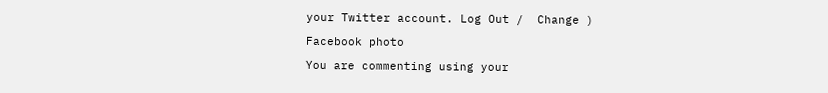your Twitter account. Log Out /  Change )

Facebook photo

You are commenting using your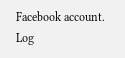Facebook account. Log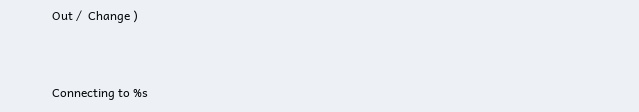Out /  Change )


Connecting to %s